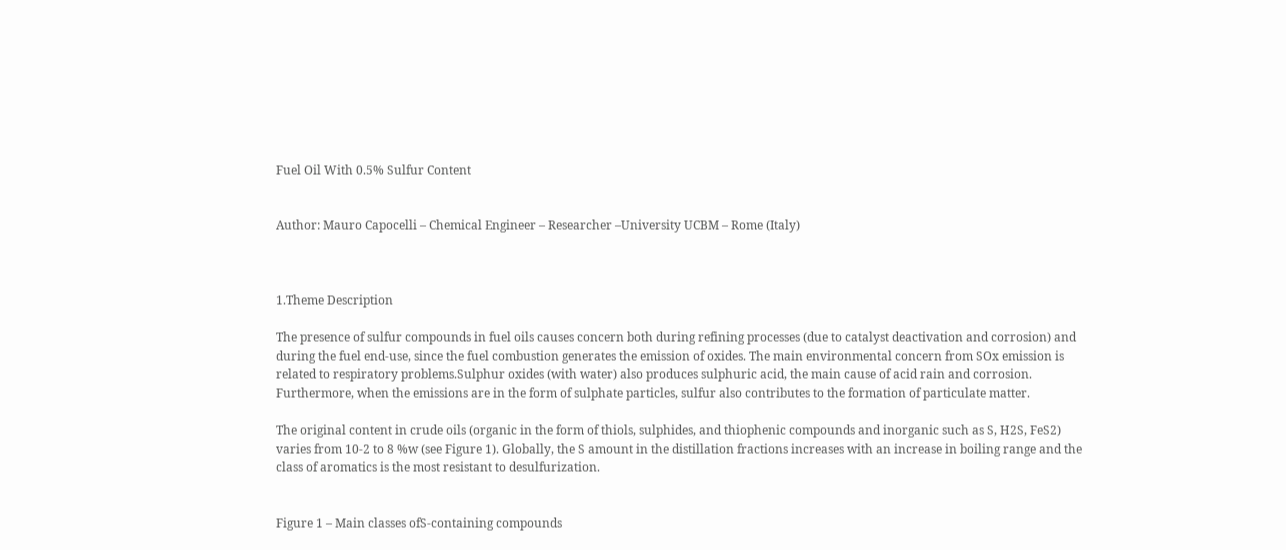Fuel Oil With 0.5% Sulfur Content


Author: Mauro Capocelli – Chemical Engineer – Researcher –University UCBM – Rome (Italy)



1.Theme Description

The presence of sulfur compounds in fuel oils causes concern both during refining processes (due to catalyst deactivation and corrosion) and during the fuel end-use, since the fuel combustion generates the emission of oxides. The main environmental concern from SOx emission is related to respiratory problems.Sulphur oxides (with water) also produces sulphuric acid, the main cause of acid rain and corrosion. Furthermore, when the emissions are in the form of sulphate particles, sulfur also contributes to the formation of particulate matter.

The original content in crude oils (organic in the form of thiols, sulphides, and thiophenic compounds and inorganic such as S, H2S, FeS2) varies from 10-2 to 8 %w (see Figure 1). Globally, the S amount in the distillation fractions increases with an increase in boiling range and the class of aromatics is the most resistant to desulfurization.


Figure 1 – Main classes ofS-containing compounds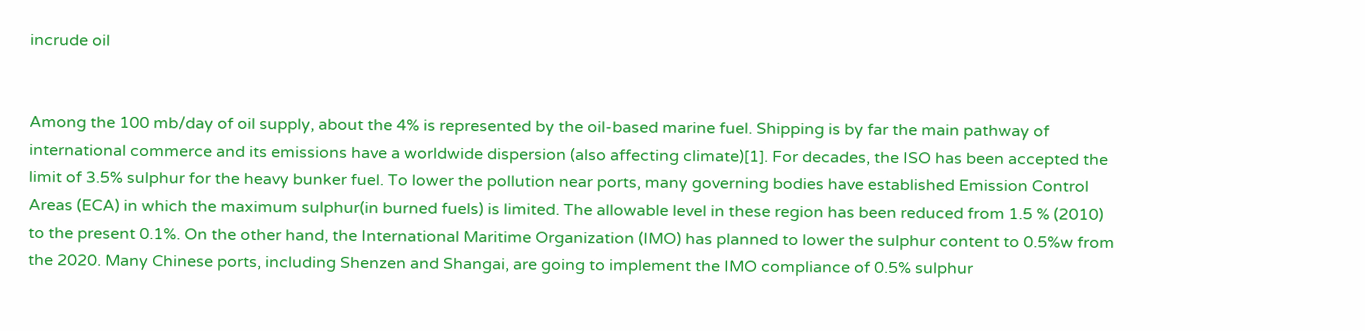incrude oil


Among the 100 mb/day of oil supply, about the 4% is represented by the oil-based marine fuel. Shipping is by far the main pathway of international commerce and its emissions have a worldwide dispersion (also affecting climate)[1]. For decades, the ISO has been accepted the limit of 3.5% sulphur for the heavy bunker fuel. To lower the pollution near ports, many governing bodies have established Emission Control Areas (ECA) in which the maximum sulphur(in burned fuels) is limited. The allowable level in these region has been reduced from 1.5 % (2010) to the present 0.1%. On the other hand, the International Maritime Organization (IMO) has planned to lower the sulphur content to 0.5%w from the 2020. Many Chinese ports, including Shenzen and Shangai, are going to implement the IMO compliance of 0.5% sulphur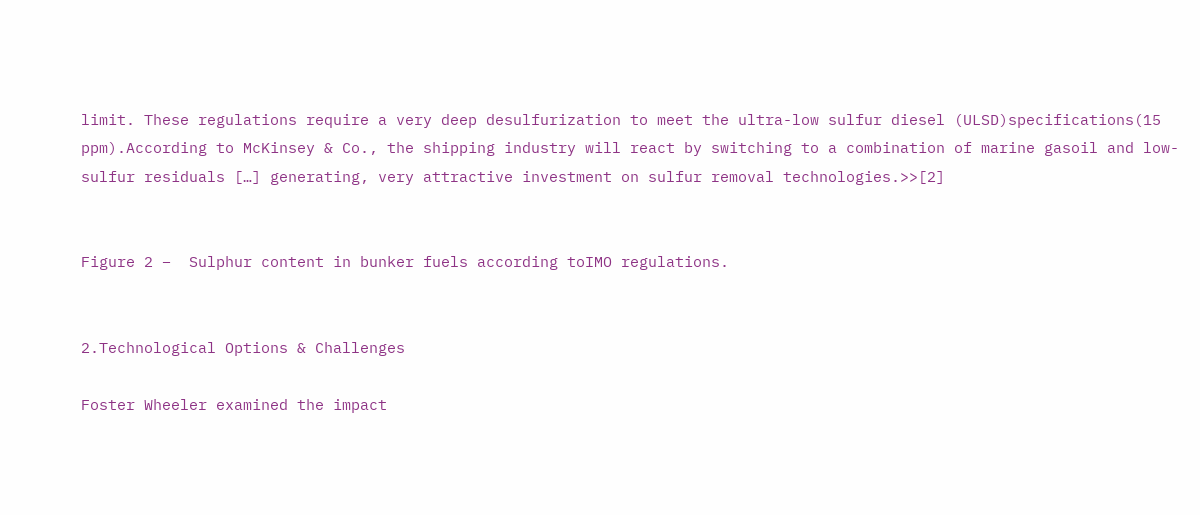limit. These regulations require a very deep desulfurization to meet the ultra-low sulfur diesel (ULSD)specifications(15 ppm).According to McKinsey & Co., the shipping industry will react by switching to a combination of marine gasoil and low-sulfur residuals […] generating, very attractive investment on sulfur removal technologies.>>[2]


Figure 2 –  Sulphur content in bunker fuels according toIMO regulations.


2.Technological Options & Challenges

Foster Wheeler examined the impact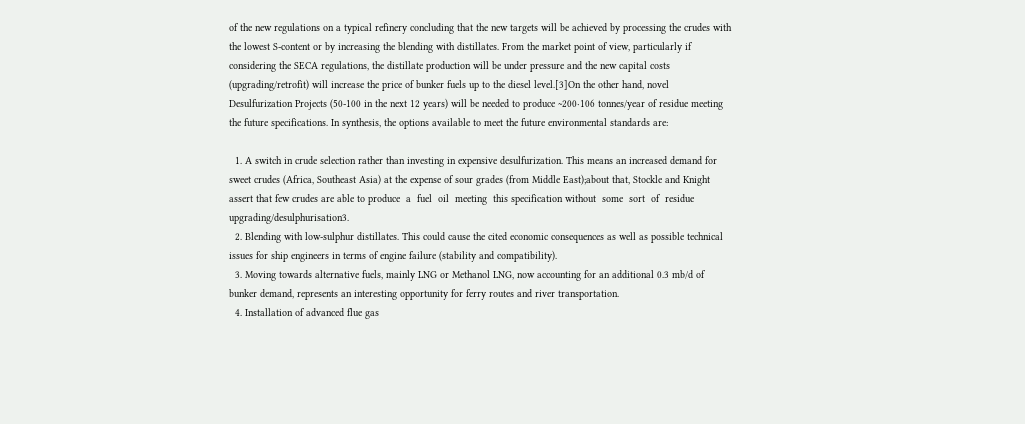of the new regulations on a typical refinery concluding that the new targets will be achieved by processing the crudes with the lowest S-content or by increasing the blending with distillates. From the market point of view, particularly if considering the SECA regulations, the distillate production will be under pressure and the new capital costs (upgrading/retrofit) will increase the price of bunker fuels up to the diesel level.[3]On the other hand, novel Desulfurization Projects (50-100 in the next 12 years) will be needed to produce ~200·106 tonnes/year of residue meeting the future specifications. In synthesis, the options available to meet the future environmental standards are:

  1. A switch in crude selection rather than investing in expensive desulfurization. This means an increased demand for sweet crudes (Africa, Southeast Asia) at the expense of sour grades (from Middle East);about that, Stockle and Knight assert that few crudes are able to produce  a  fuel  oil  meeting  this specification without  some  sort  of  residue upgrading/desulphurisation3.
  2. Blending with low-sulphur distillates. This could cause the cited economic consequences as well as possible technical issues for ship engineers in terms of engine failure (stability and compatibility).
  3. Moving towards alternative fuels, mainly LNG or Methanol LNG, now accounting for an additional 0.3 mb/d of bunker demand, represents an interesting opportunity for ferry routes and river transportation.
  4. Installation of advanced flue gas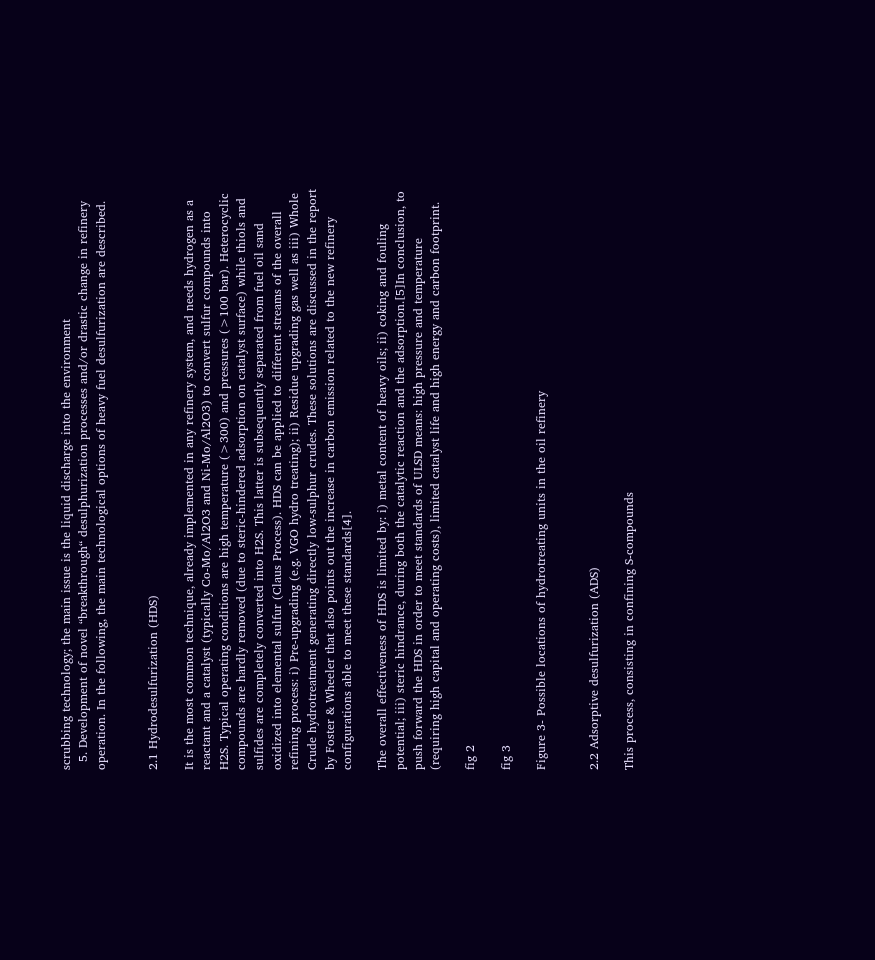scrubbing technology; the main issue is the liquid discharge into the environment
  5. Development of novel “breakthrough“ desulphurization processes and/or drastic change in refinery operation. In the following, the main technological options of heavy fuel desulfurization are described.


2.1 Hydrodesulfurization (HDS)

It is the most common technique, already implemented in any refinery system, and needs hydrogen as a reactant and a catalyst (typically Co-Mo/Al2O3 and Ni-Mo/Al2O3) to convert sulfur compounds into H2S. Typical operating conditions are high temperature (>300) and pressures (>100 bar). Heterocyclic compounds are hardly removed (due to steric-hindered adsorption on catalyst surface) while thiols and sulfides are completely converted into H2S. This latter is subsequently separated from fuel oil sand oxidized into elemental sulfur (Claus Process). HDS can be applied to different streams of the overall refining process: i) Pre-upgrading (e.g. VGO hydro treating); ii) Residue upgrading gas well as iii) Whole Crude hydrotreatment generating directly low-sulphur crudes. These solutions are discussed in the report by Foster & Wheeler that also points out the increase in carbon emission related to the new refinery configurations able to meet these standards[4].

The overall effectiveness of HDS is limited by: i) metal content of heavy oils; ii) coking and fouling potential; iii) steric hindrance, during both the catalytic reaction and the adsorption.[5]In conclusion, to push forward the HDS in order to meet standards of ULSD means: high pressure and temperature (requiring high capital and operating costs), limited catalyst life and high energy and carbon footprint.

fig 2

fig 3

Figure 3- Possible locations of hydrotreating units in the oil refinery


2.2 Adsorptive desulfurization (ADS)

This process, consisting in confining S-compounds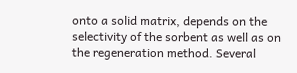onto a solid matrix, depends on the selectivity of the sorbent as well as on the regeneration method. Several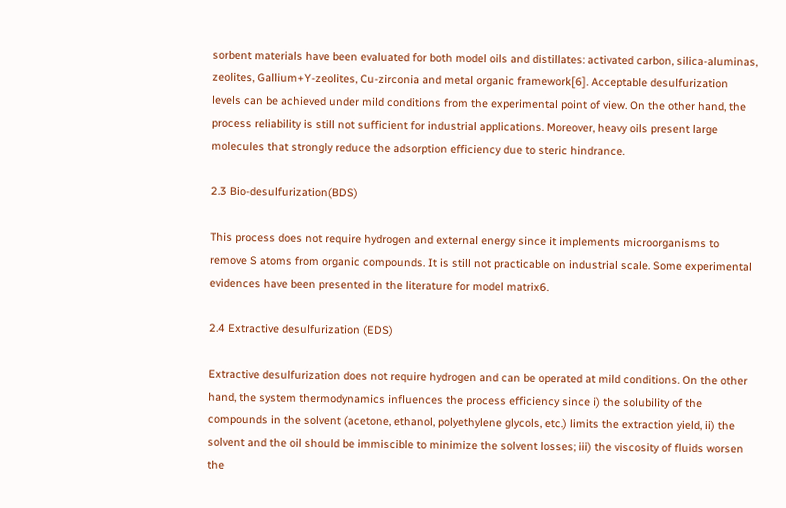sorbent materials have been evaluated for both model oils and distillates: activated carbon, silica-aluminas, zeolites, Gallium+Y-zeolites, Cu-zirconia and metal organic framework[6]. Acceptable desulfurization levels can be achieved under mild conditions from the experimental point of view. On the other hand, the process reliability is still not sufficient for industrial applications. Moreover, heavy oils present large molecules that strongly reduce the adsorption efficiency due to steric hindrance.

2.3 Bio-desulfurization(BDS)

This process does not require hydrogen and external energy since it implements microorganisms to remove S atoms from organic compounds. It is still not practicable on industrial scale. Some experimental evidences have been presented in the literature for model matrix6.

2.4 Extractive desulfurization (EDS)

Extractive desulfurization does not require hydrogen and can be operated at mild conditions. On the other hand, the system thermodynamics influences the process efficiency since i) the solubility of the compounds in the solvent (acetone, ethanol, polyethylene glycols, etc.) limits the extraction yield, ii) the solvent and the oil should be immiscible to minimize the solvent losses; iii) the viscosity of fluids worsen the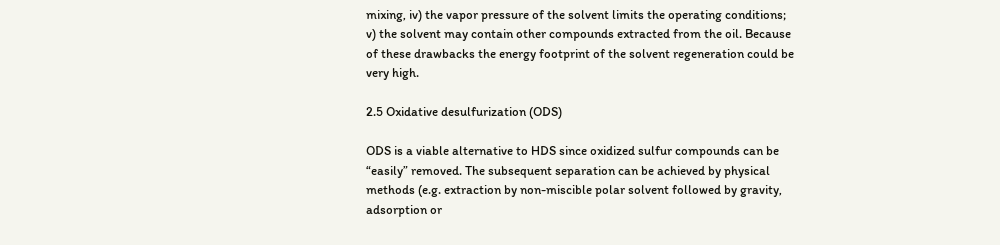mixing, iv) the vapor pressure of the solvent limits the operating conditions; v) the solvent may contain other compounds extracted from the oil. Because of these drawbacks the energy footprint of the solvent regeneration could be very high.

2.5 Oxidative desulfurization (ODS)

ODS is a viable alternative to HDS since oxidized sulfur compounds can be “easily” removed. The subsequent separation can be achieved by physical methods (e.g. extraction by non-miscible polar solvent followed by gravity, adsorption or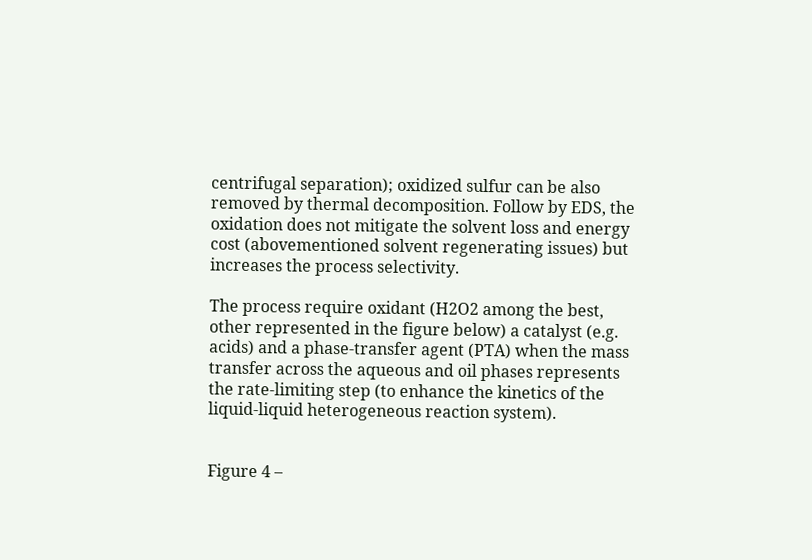centrifugal separation); oxidized sulfur can be also removed by thermal decomposition. Follow by EDS, the oxidation does not mitigate the solvent loss and energy cost (abovementioned solvent regenerating issues) but increases the process selectivity.

The process require oxidant (H2O2 among the best, other represented in the figure below) a catalyst (e.g. acids) and a phase-transfer agent (PTA) when the mass transfer across the aqueous and oil phases represents the rate-limiting step (to enhance the kinetics of the liquid-liquid heterogeneous reaction system).


Figure 4 –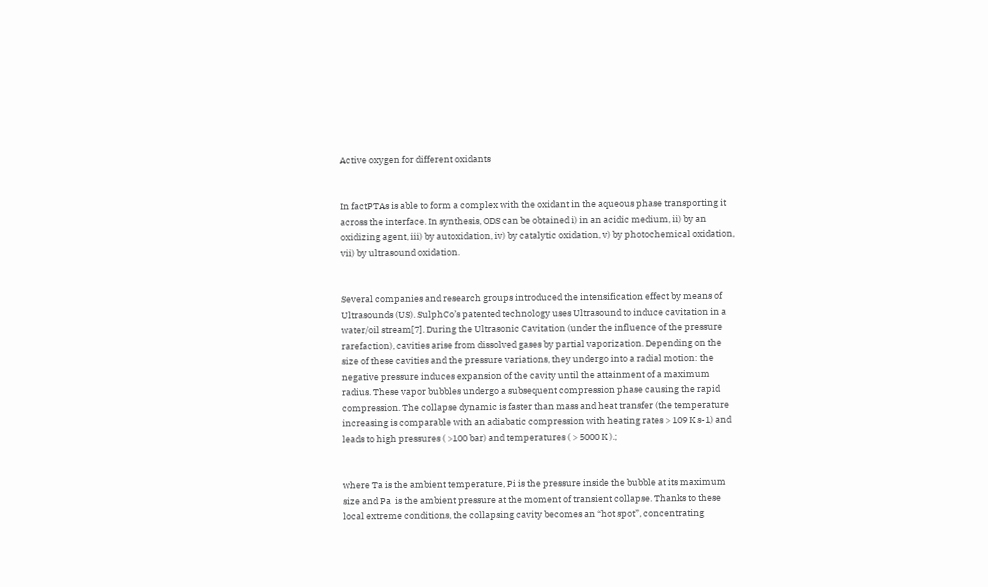Active oxygen for different oxidants


In factPTAs is able to form a complex with the oxidant in the aqueous phase transporting it across the interface. In synthesis, ODS can be obtained i) in an acidic medium, ii) by an oxidizing agent, iii) by autoxidation, iv) by catalytic oxidation, v) by photochemical oxidation, vii) by ultrasound oxidation.


Several companies and research groups introduced the intensification effect by means of Ultrasounds (US). SulphCo’s patented technology uses Ultrasound to induce cavitation in a water/oil stream[7]. During the Ultrasonic Cavitation (under the influence of the pressure rarefaction), cavities arise from dissolved gases by partial vaporization. Depending on the size of these cavities and the pressure variations, they undergo into a radial motion: the negative pressure induces expansion of the cavity until the attainment of a maximum radius. These vapor bubbles undergo a subsequent compression phase causing the rapid compression. The collapse dynamic is faster than mass and heat transfer (the temperature increasing is comparable with an adiabatic compression with heating rates > 109 K s-1) and leads to high pressures ( >100 bar) and temperatures ( > 5000 K ).;


where Ta is the ambient temperature, Pi is the pressure inside the bubble at its maximum size and Pa  is the ambient pressure at the moment of transient collapse. Thanks to these local extreme conditions, the collapsing cavity becomes an “hot spot”, concentrating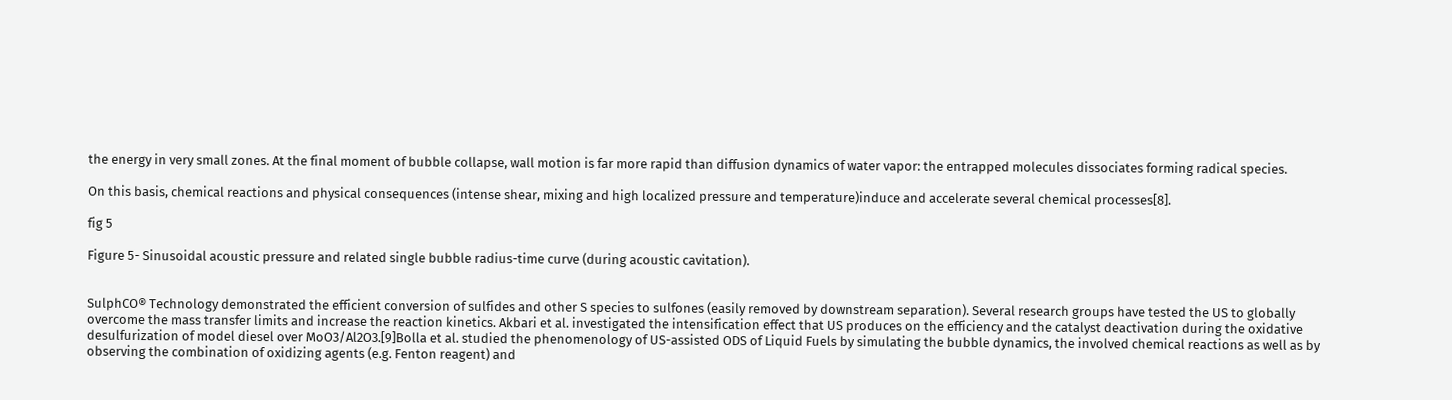the energy in very small zones. At the final moment of bubble collapse, wall motion is far more rapid than diffusion dynamics of water vapor: the entrapped molecules dissociates forming radical species.

On this basis, chemical reactions and physical consequences (intense shear, mixing and high localized pressure and temperature)induce and accelerate several chemical processes[8].

fig 5

Figure 5- Sinusoidal acoustic pressure and related single bubble radius-time curve (during acoustic cavitation).


SulphCO® Technology demonstrated the efficient conversion of sulfides and other S species to sulfones (easily removed by downstream separation). Several research groups have tested the US to globally overcome the mass transfer limits and increase the reaction kinetics. Akbari et al. investigated the intensification effect that US produces on the efficiency and the catalyst deactivation during the oxidative desulfurization of model diesel over MoO3/Al2O3.[9]Bolla et al. studied the phenomenology of US-assisted ODS of Liquid Fuels by simulating the bubble dynamics, the involved chemical reactions as well as by observing the combination of oxidizing agents (e.g. Fenton reagent) and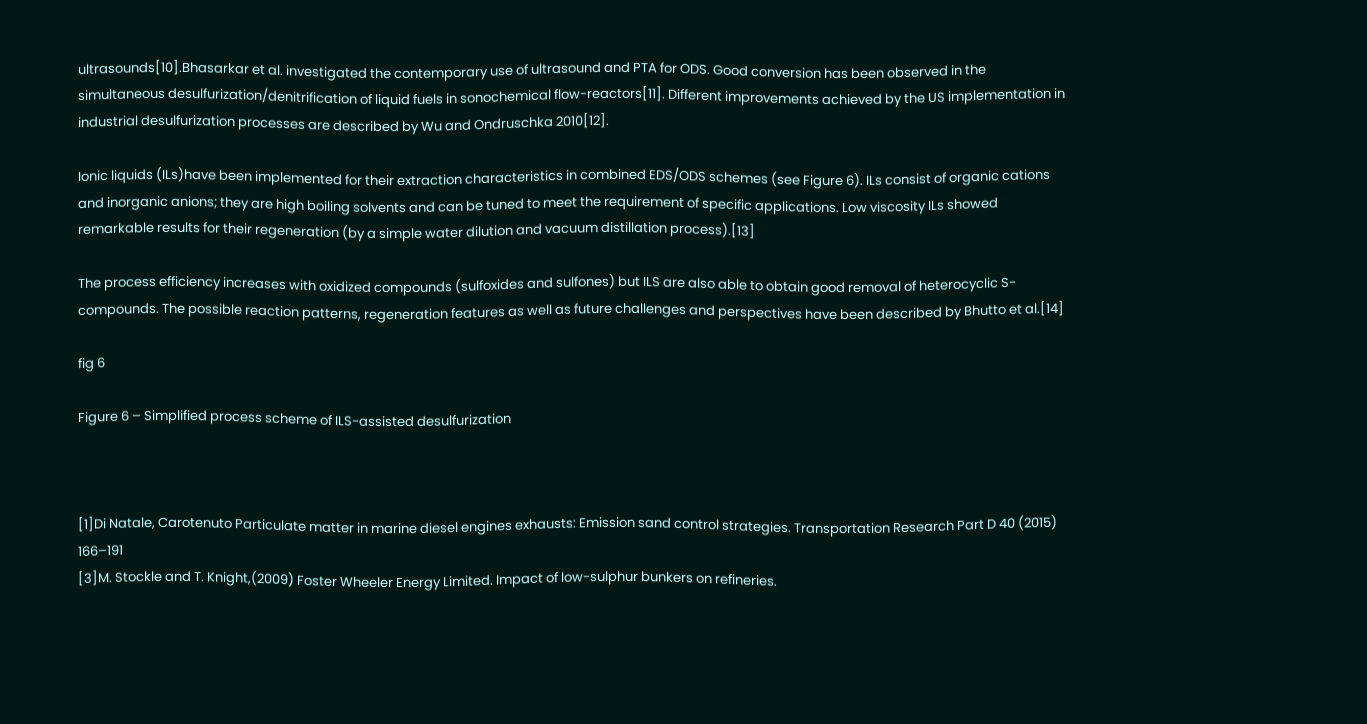ultrasounds[10].Bhasarkar et al. investigated the contemporary use of ultrasound and PTA for ODS. Good conversion has been observed in the simultaneous desulfurization/denitrification of liquid fuels in sonochemical flow-reactors[11]. Different improvements achieved by the US implementation in industrial desulfurization processes are described by Wu and Ondruschka 2010[12].

Ionic liquids (ILs)have been implemented for their extraction characteristics in combined EDS/ODS schemes (see Figure 6). ILs consist of organic cations and inorganic anions; they are high boiling solvents and can be tuned to meet the requirement of specific applications. Low viscosity ILs showed remarkable results for their regeneration (by a simple water dilution and vacuum distillation process).[13]

The process efficiency increases with oxidized compounds (sulfoxides and sulfones) but ILS are also able to obtain good removal of heterocyclic S-compounds. The possible reaction patterns, regeneration features as well as future challenges and perspectives have been described by Bhutto et al.[14]

fig 6

Figure 6 – Simplified process scheme of ILS-assisted desulfurization



[1]Di Natale, Carotenuto Particulate matter in marine diesel engines exhausts: Emission sand control strategies. Transportation Research Part D 40 (2015) 166–191
[3]M. Stockle and T. Knight,(2009) Foster Wheeler Energy Limited. Impact of low-sulphur bunkers on refineries.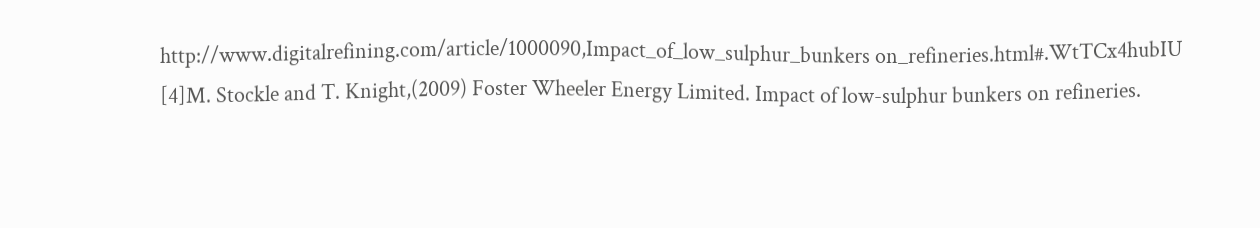http://www.digitalrefining.com/article/1000090,Impact_of_low_sulphur_bunkers on_refineries.html#.WtTCx4hubIU
[4]M. Stockle and T. Knight,(2009) Foster Wheeler Energy Limited. Impact of low-sulphur bunkers on refineries.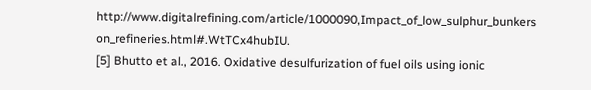http://www.digitalrefining.com/article/1000090,Impact_of_low_sulphur_bunkers on_refineries.html#.WtTCx4hubIU.
[5] Bhutto et al., 2016. Oxidative desulfurization of fuel oils using ionic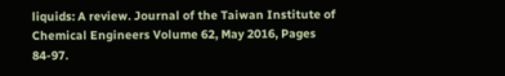liquids: A review. Journal of the Taiwan Institute of Chemical Engineers Volume 62, May 2016, Pages 84-97.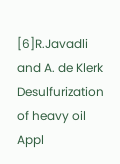[6]R.Javadli and A. de Klerk Desulfurization of heavy oil Appl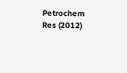Petrochem Res (2012)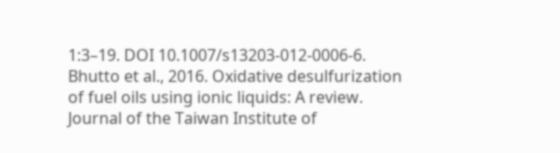1:3–19. DOI 10.1007/s13203-012-0006-6. Bhutto et al., 2016. Oxidative desulfurization of fuel oils using ionic liquids: A review. Journal of the Taiwan Institute of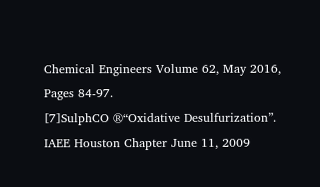Chemical Engineers Volume 62, May 2016, Pages 84-97.
[7]SulphCO ®“Oxidative Desulfurization”. IAEE Houston Chapter June 11, 2009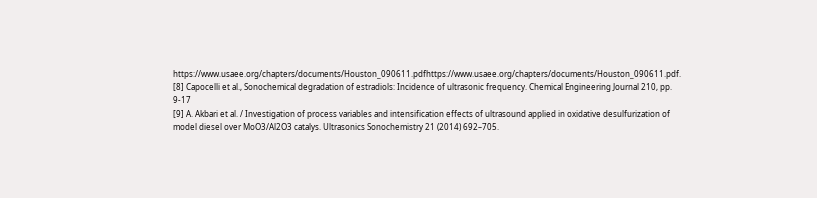https://www.usaee.org/chapters/documents/Houston_090611.pdfhttps://www.usaee.org/chapters/documents/Houston_090611.pdf.
[8] Capocelli et al., Sonochemical degradation of estradiols: Incidence of ultrasonic frequency. Chemical Engineering Journal 210, pp. 9-17
[9] A. Akbari et al. / Investigation of process variables and intensification effects of ultrasound applied in oxidative desulfurization of model diesel over MoO3/Al2O3 catalys. Ultrasonics Sonochemistry 21 (2014) 692–705.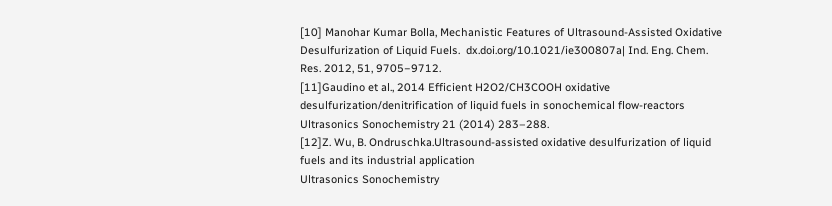[10] Manohar Kumar Bolla, Mechanistic Features of Ultrasound-Assisted Oxidative Desulfurization of Liquid Fuels.  dx.doi.org/10.1021/ie300807a| Ind. Eng. Chem. Res. 2012, 51, 9705−9712.
[11]Gaudino et al., 2014 Efficient H2O2/CH3COOH oxidative desulfurization/denitrification of liquid fuels in sonochemical flow-reactors Ultrasonics Sonochemistry 21 (2014) 283–288.
[12]Z. Wu, B. Ondruschka.Ultrasound-assisted oxidative desulfurization of liquid fuels and its industrial application
Ultrasonics Sonochemistry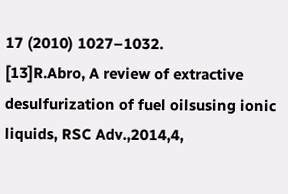17 (2010) 1027–1032.
[13]R.Abro, A review of extractive desulfurization of fuel oilsusing ionic liquids, RSC Adv.,2014,4,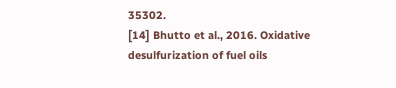35302.
[14] Bhutto et al., 2016. Oxidative desulfurization of fuel oils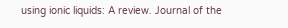using ionic liquids: A review. Journal of the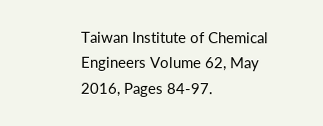Taiwan Institute of Chemical Engineers Volume 62, May 2016, Pages 84-97.